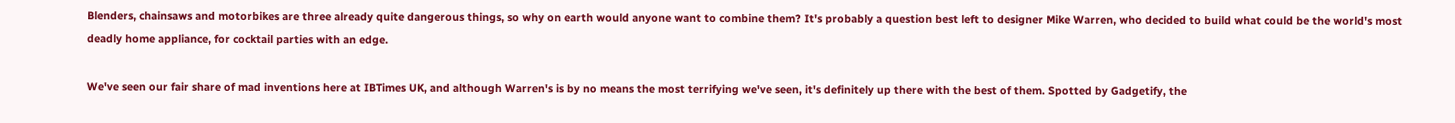Blenders, chainsaws and motorbikes are three already quite dangerous things, so why on earth would anyone want to combine them? It's probably a question best left to designer Mike Warren, who decided to build what could be the world's most deadly home appliance, for cocktail parties with an edge.

We've seen our fair share of mad inventions here at IBTimes UK, and although Warren's is by no means the most terrifying we've seen, it's definitely up there with the best of them. Spotted by Gadgetify, the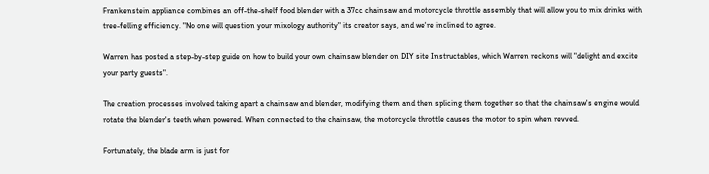Frankenstein appliance combines an off-the-shelf food blender with a 37cc chainsaw and motorcycle throttle assembly that will allow you to mix drinks with tree-felling efficiency. "No one will question your mixology authority" its creator says, and we're inclined to agree.

Warren has posted a step-by-step guide on how to build your own chainsaw blender on DIY site Instructables, which Warren reckons will "delight and excite your party guests".

The creation processes involved taking apart a chainsaw and blender, modifying them and then splicing them together so that the chainsaw's engine would rotate the blender's teeth when powered. When connected to the chainsaw, the motorcycle throttle causes the motor to spin when revved.

Fortunately, the blade arm is just for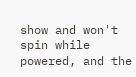show and won't spin while powered, and the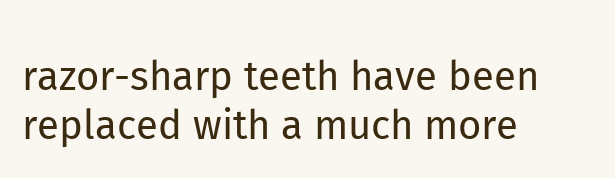razor-sharp teeth have been replaced with a much more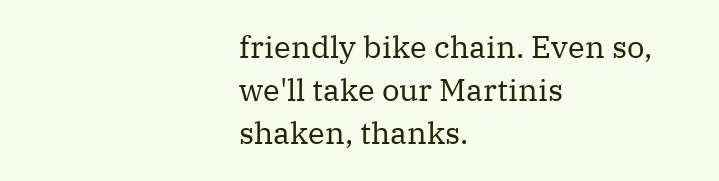friendly bike chain. Even so, we'll take our Martinis shaken, thanks.